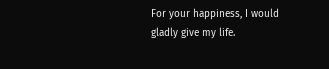For your happiness, I would gladly give my life.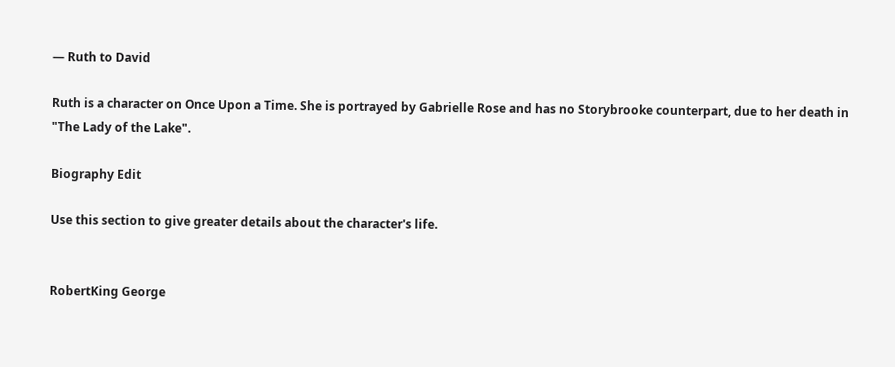— Ruth to David

Ruth is a character on Once Upon a Time. She is portrayed by Gabrielle Rose and has no Storybrooke counterpart, due to her death in "The Lady of the Lake".

Biography Edit

Use this section to give greater details about the character's life.


RobertKing George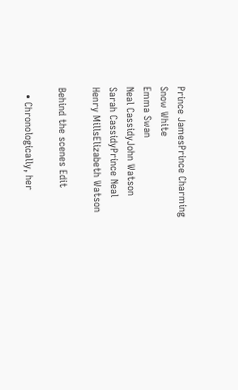Prince JamesPrince Charming
Snow White
Emma Swan
Neal CassidyJohn Watson
Sarah CassidyPrince Neal
Henry MillsElizabeth Watson

Behind the scenes Edit

  • Chronologically, her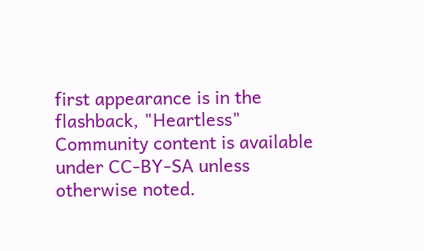first appearance is in the flashback, "Heartless"
Community content is available under CC-BY-SA unless otherwise noted.